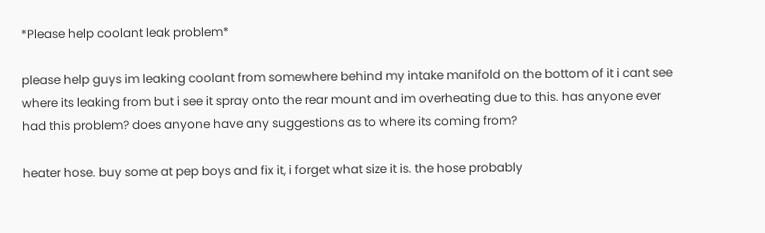*Please help coolant leak problem*

please help guys im leaking coolant from somewhere behind my intake manifold on the bottom of it i cant see where its leaking from but i see it spray onto the rear mount and im overheating due to this. has anyone ever had this problem? does anyone have any suggestions as to where its coming from?

heater hose. buy some at pep boys and fix it, i forget what size it is. the hose probably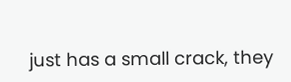just has a small crack, they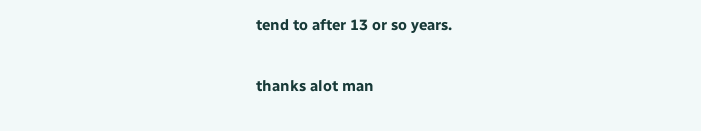tend to after 13 or so years.

thanks alot man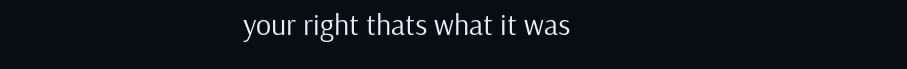your right thats what it was